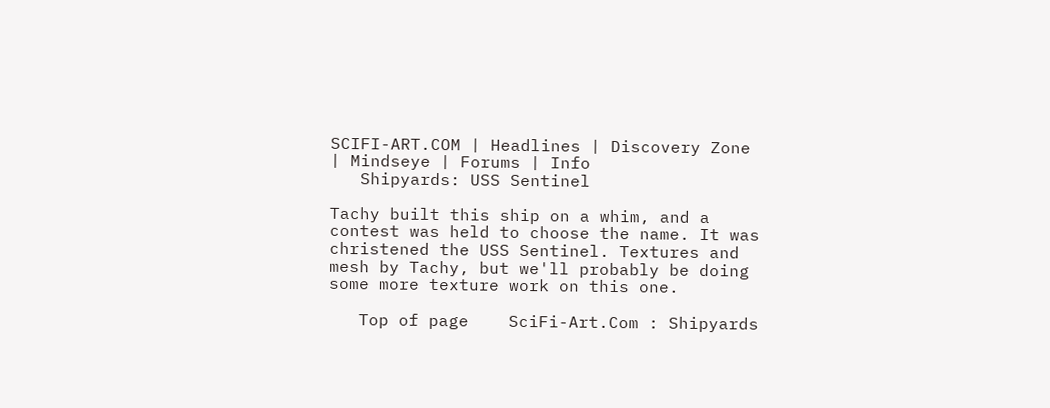SCIFI-ART.COM | Headlines | Discovery Zone | Mindseye | Forums | Info
   Shipyards: USS Sentinel

Tachy built this ship on a whim, and a contest was held to choose the name. It was christened the USS Sentinel. Textures and mesh by Tachy, but we'll probably be doing some more texture work on this one.

   Top of page    SciFi-Art.Com : Shipyards